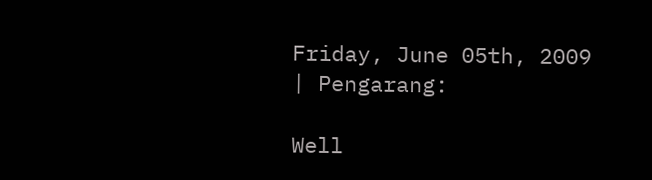Friday, June 05th, 2009 | Pengarang:

Well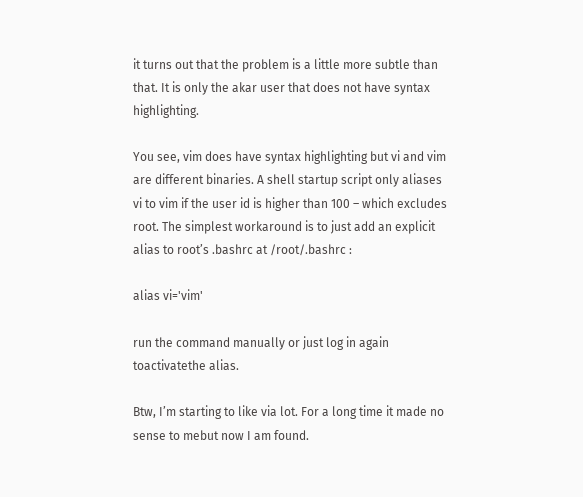it turns out that the problem is a little more subtle than that. It is only the akar user that does not have syntax highlighting.

You see, vim does have syntax highlighting but vi and vim are different binaries. A shell startup script only aliases vi to vim if the user id is higher than 100 – which excludes root. The simplest workaround is to just add an explicit alias to root’s .bashrc at /root/.bashrc :

alias vi='vim'

run the command manually or just log in again toactivatethe alias.

Btw, I’m starting to like via lot. For a long time it made no sense to mebut now I am found.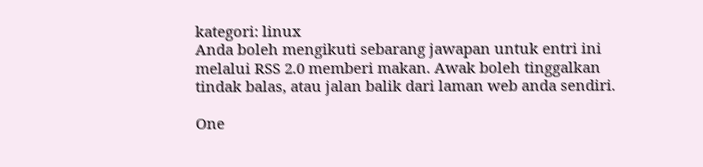kategori: linux
Anda boleh mengikuti sebarang jawapan untuk entri ini melalui RSS 2.0 memberi makan. Awak boleh tinggalkan tindak balas, atau jalan balik dari laman web anda sendiri.

One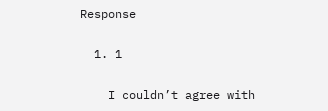Response

  1. 1

    I couldn’t agree with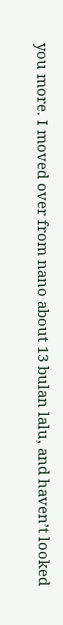you more. I moved over from nano about 13 bulan lalu, and haven’t looked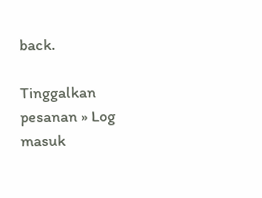back.

Tinggalkan pesanan » Log masuk